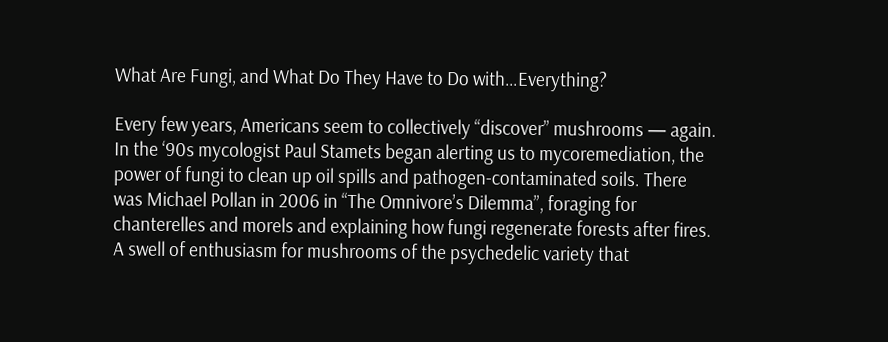What Are Fungi, and What Do They Have to Do with…Everything?

Every few years, Americans seem to collectively “discover” mushrooms — again. In the ‘90s mycologist Paul Stamets began alerting us to mycoremediation, the power of fungi to clean up oil spills and pathogen-contaminated soils. There was Michael Pollan in 2006 in “The Omnivore’s Dilemma”, foraging for chanterelles and morels and explaining how fungi regenerate forests after fires. A swell of enthusiasm for mushrooms of the psychedelic variety that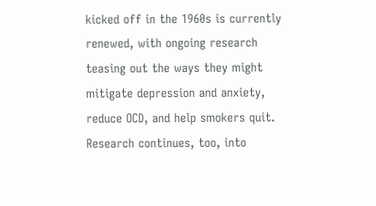kicked off in the 1960s is currently renewed, with ongoing research teasing out the ways they might mitigate depression and anxiety, reduce OCD, and help smokers quit. Research continues, too, into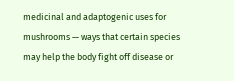medicinal and adaptogenic uses for mushrooms — ways that certain species may help the body fight off disease or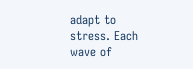adapt to stress. Each wave of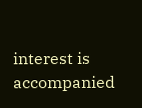interest is accompanied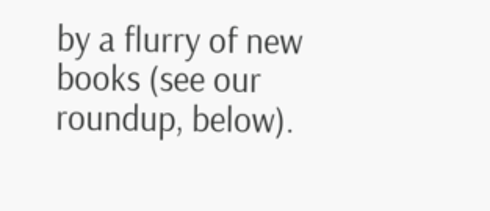by a flurry of new books (see our roundup, below).